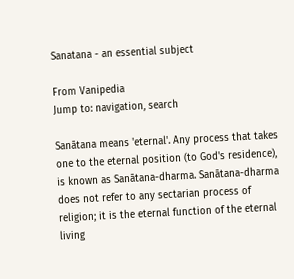Sanatana - an essential subject

From Vanipedia
Jump to: navigation, search

Sanātana means 'eternal'. Any process that takes one to the eternal position (to God's residence), is known as Sanātana-dharma. Sanātana-dharma does not refer to any sectarian process of religion; it is the eternal function of the eternal living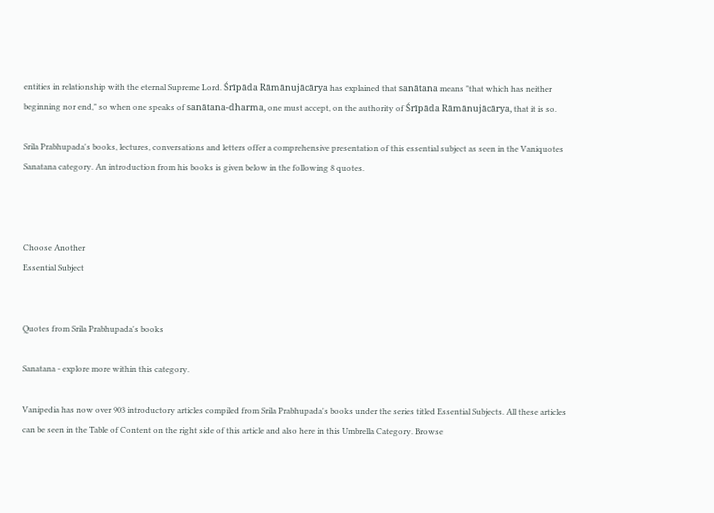entities in relationship with the eternal Supreme Lord. Śrīpāda Rāmānujācārya has explained that sanātana means "that which has neither beginning nor end," so when one speaks of sanātana-dharma, one must accept, on the authority of Śrīpāda Rāmānujācārya, that it is so.

Srila Prabhupada's books, lectures, conversations and letters offer a comprehensive presentation of this essential subject as seen in the Vaniquotes Sanatana category. An introduction from his books is given below in the following 8 quotes.



Choose Another
Essential Subject


Quotes from Srila Prabhupada's books

Sanatana - explore more within this category.

Vanipedia has now over 903 introductory articles compiled from Srila Prabhupada's books under the series titled Essential Subjects. All these articles can be seen in the Table of Content on the right side of this article and also here in this Umbrella Category. Browse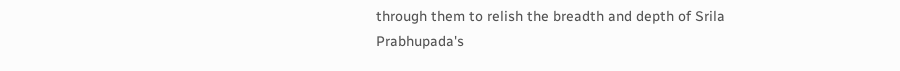through them to relish the breadth and depth of Srila Prabhupada's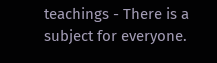teachings - There is a subject for everyone.